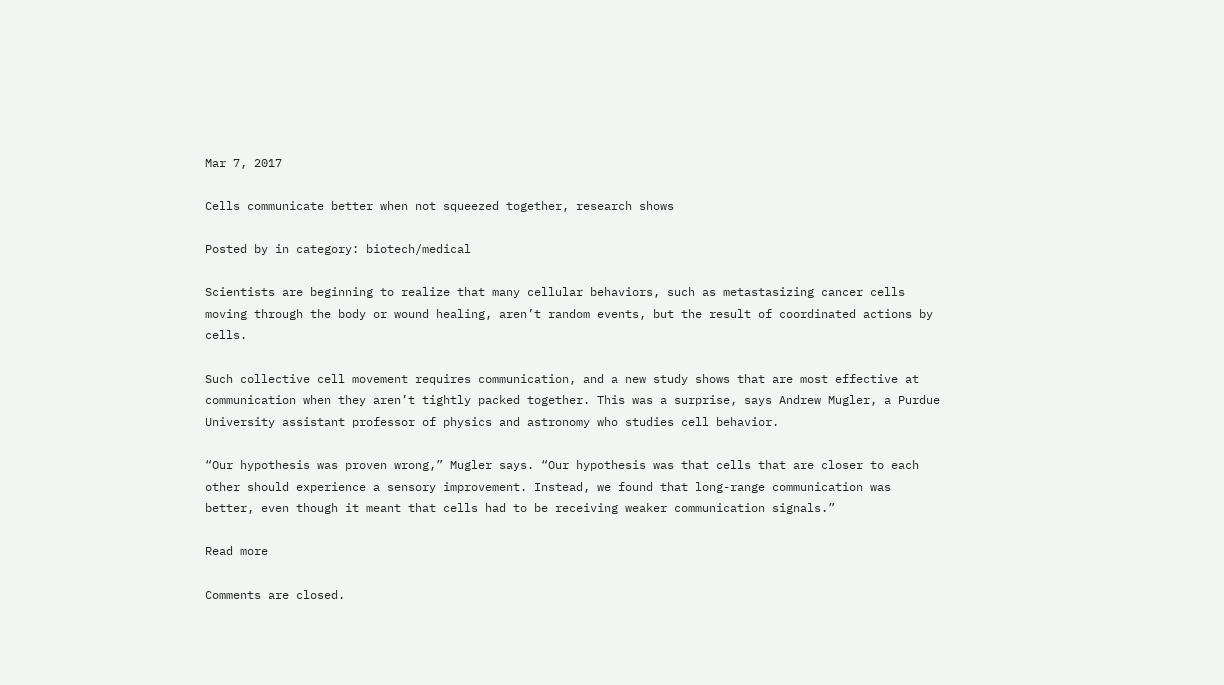Mar 7, 2017

Cells communicate better when not squeezed together, research shows

Posted by in category: biotech/medical

Scientists are beginning to realize that many cellular behaviors, such as metastasizing cancer cells moving through the body or wound healing, aren’t random events, but the result of coordinated actions by cells.

Such collective cell movement requires communication, and a new study shows that are most effective at communication when they aren’t tightly packed together. This was a surprise, says Andrew Mugler, a Purdue University assistant professor of physics and astronomy who studies cell behavior.

“Our hypothesis was proven wrong,” Mugler says. “Our hypothesis was that cells that are closer to each other should experience a sensory improvement. Instead, we found that long-range communication was better, even though it meant that cells had to be receiving weaker communication signals.”

Read more

Comments are closed.